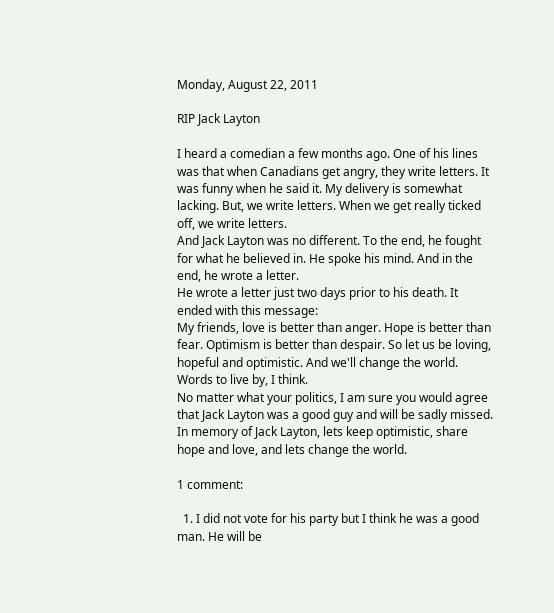Monday, August 22, 2011

RIP Jack Layton

I heard a comedian a few months ago. One of his lines was that when Canadians get angry, they write letters. It was funny when he said it. My delivery is somewhat lacking. But, we write letters. When we get really ticked off, we write letters.
And Jack Layton was no different. To the end, he fought for what he believed in. He spoke his mind. And in the end, he wrote a letter.
He wrote a letter just two days prior to his death. It ended with this message:
My friends, love is better than anger. Hope is better than fear. Optimism is better than despair. So let us be loving, hopeful and optimistic. And we'll change the world.
Words to live by, I think.
No matter what your politics, I am sure you would agree that Jack Layton was a good guy and will be sadly missed.
In memory of Jack Layton, lets keep optimistic, share hope and love, and lets change the world.

1 comment:

  1. I did not vote for his party but I think he was a good man. He will be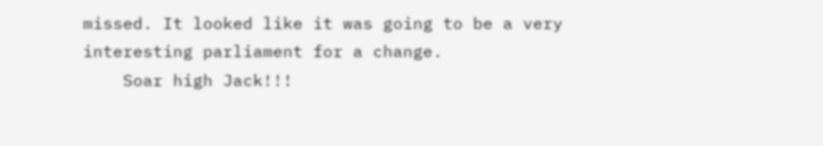missed. It looked like it was going to be a very interesting parliament for a change.
    Soar high Jack!!!